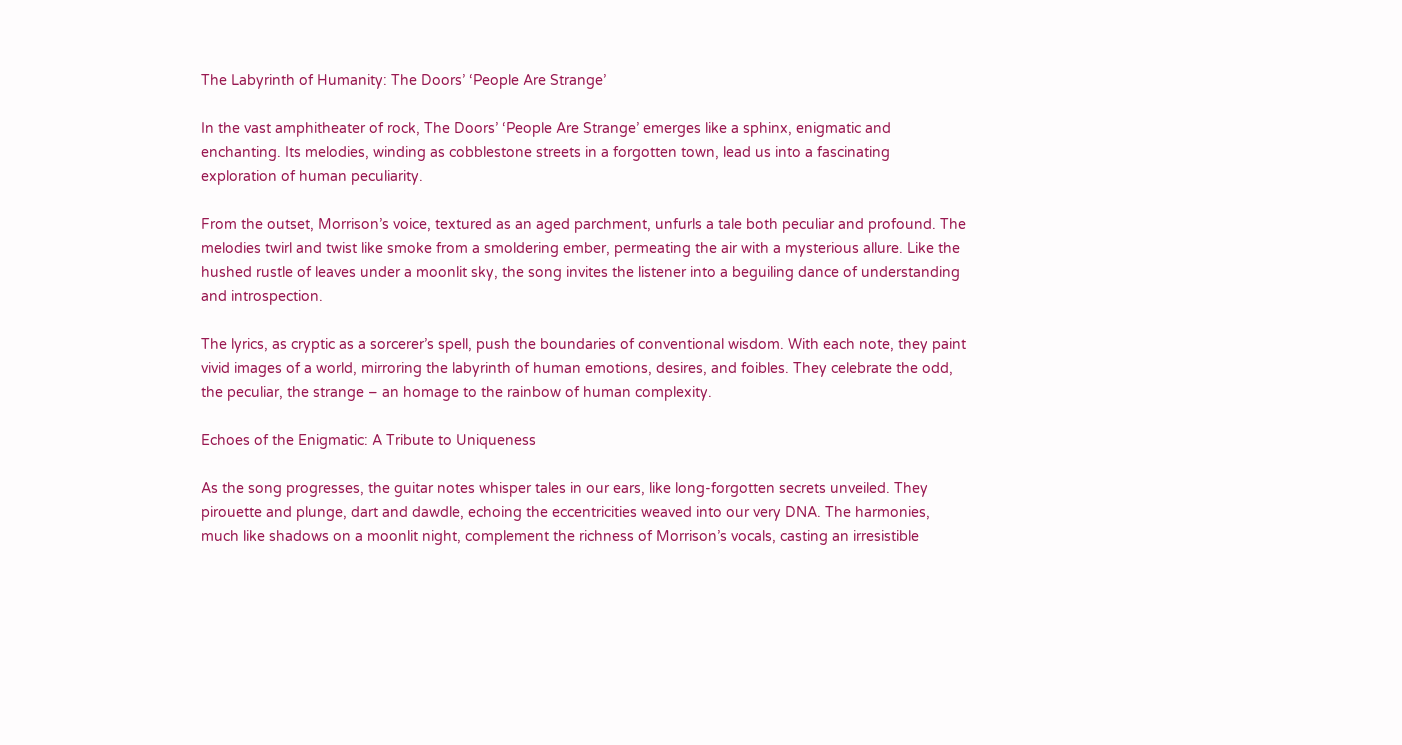The Labyrinth of Humanity: The Doors’ ‘People Are Strange’

In the vast amphitheater of rock, The Doors’ ‘People Are Strange’ emerges like a sphinx, enigmatic and enchanting. Its melodies, winding as cobblestone streets in a forgotten town, lead us into a fascinating exploration of human peculiarity.

From the outset, Morrison’s voice, textured as an aged parchment, unfurls a tale both peculiar and profound. The melodies twirl and twist like smoke from a smoldering ember, permeating the air with a mysterious allure. Like the hushed rustle of leaves under a moonlit sky, the song invites the listener into a beguiling dance of understanding and introspection.

The lyrics, as cryptic as a sorcerer’s spell, push the boundaries of conventional wisdom. With each note, they paint vivid images of a world, mirroring the labyrinth of human emotions, desires, and foibles. They celebrate the odd, the peculiar, the strange – an homage to the rainbow of human complexity.

Echoes of the Enigmatic: A Tribute to Uniqueness

As the song progresses, the guitar notes whisper tales in our ears, like long-forgotten secrets unveiled. They pirouette and plunge, dart and dawdle, echoing the eccentricities weaved into our very DNA. The harmonies, much like shadows on a moonlit night, complement the richness of Morrison’s vocals, casting an irresistible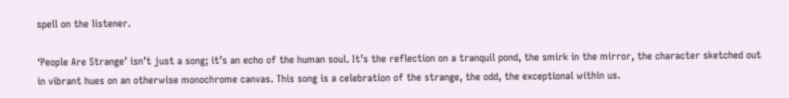spell on the listener.

‘People Are Strange’ isn’t just a song; it’s an echo of the human soul. It’s the reflection on a tranquil pond, the smirk in the mirror, the character sketched out in vibrant hues on an otherwise monochrome canvas. This song is a celebration of the strange, the odd, the exceptional within us.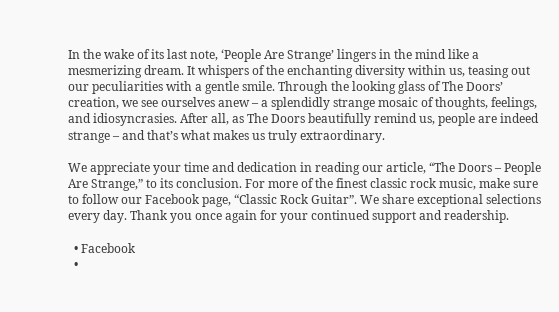In the wake of its last note, ‘People Are Strange’ lingers in the mind like a mesmerizing dream. It whispers of the enchanting diversity within us, teasing out our peculiarities with a gentle smile. Through the looking glass of The Doors’ creation, we see ourselves anew – a splendidly strange mosaic of thoughts, feelings, and idiosyncrasies. After all, as The Doors beautifully remind us, people are indeed strange – and that’s what makes us truly extraordinary.

We appreciate your time and dedication in reading our article, “The Doors – People Are Strange,” to its conclusion. For more of the finest classic rock music, make sure to follow our Facebook page, “Classic Rock Guitar”. We share exceptional selections every day. Thank you once again for your continued support and readership.

  • Facebook
  •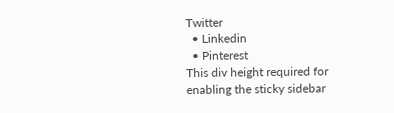Twitter
  • Linkedin
  • Pinterest
This div height required for enabling the sticky sidebar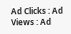Ad Clicks : Ad Views : Ad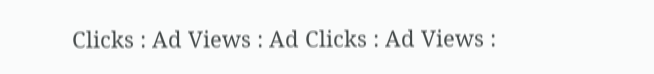Clicks : Ad Views : Ad Clicks : Ad Views :